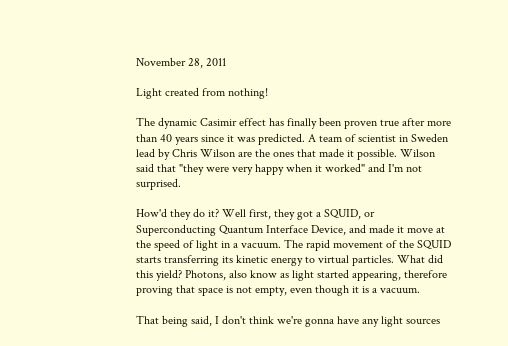November 28, 2011

Light created from nothing!

The dynamic Casimir effect has finally been proven true after more than 40 years since it was predicted. A team of scientist in Sweden lead by Chris Wilson are the ones that made it possible. Wilson said that "they were very happy when it worked" and I'm not surprised.

How'd they do it? Well first, they got a SQUID, or Superconducting Quantum Interface Device, and made it move at the speed of light in a vacuum. The rapid movement of the SQUID starts transferring its kinetic energy to virtual particles. What did this yield? Photons, also know as light started appearing, therefore proving that space is not empty, even though it is a vacuum.

That being said, I don't think we're gonna have any light sources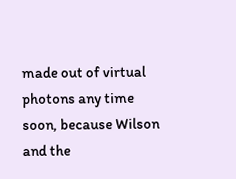made out of virtual photons any time soon, because Wilson and the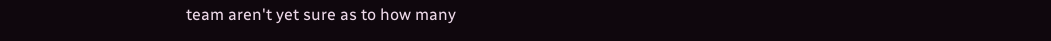team aren't yet sure as to how many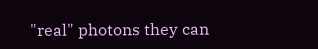"real" photons they can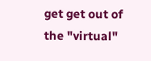get get out of the "virtual"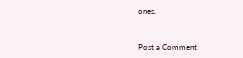ones.


Post a Comment